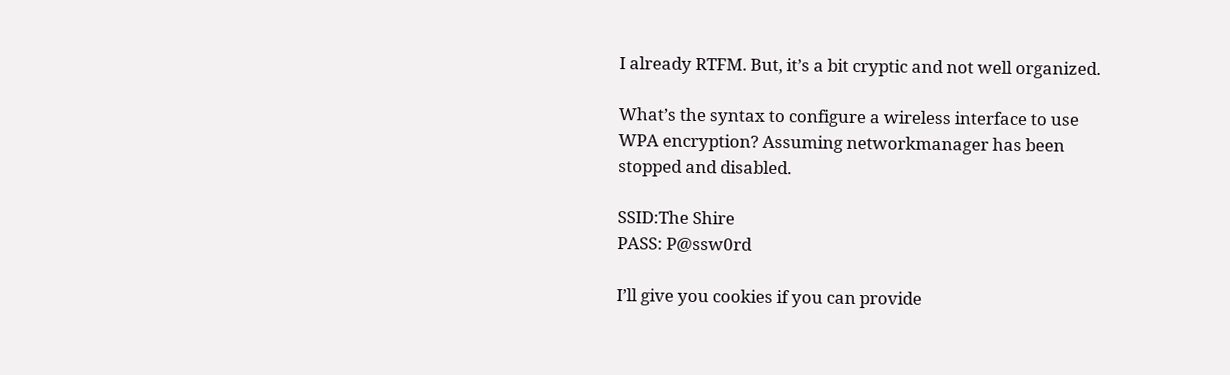I already RTFM. But, it’s a bit cryptic and not well organized.

What’s the syntax to configure a wireless interface to use WPA encryption? Assuming networkmanager has been stopped and disabled.

SSID:The Shire
PASS: P@ssw0rd

I’ll give you cookies if you can provide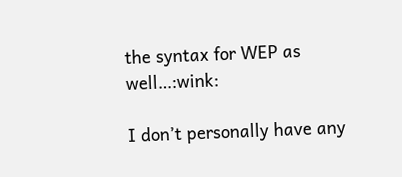the syntax for WEP as well…:wink:

I don’t personally have any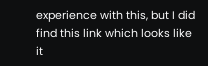experience with this, but I did find this link which looks like it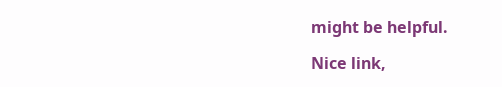might be helpful.

Nice link,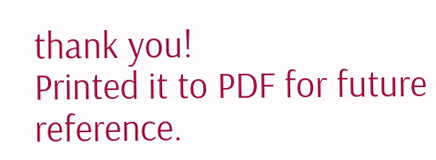thank you!
Printed it to PDF for future reference.